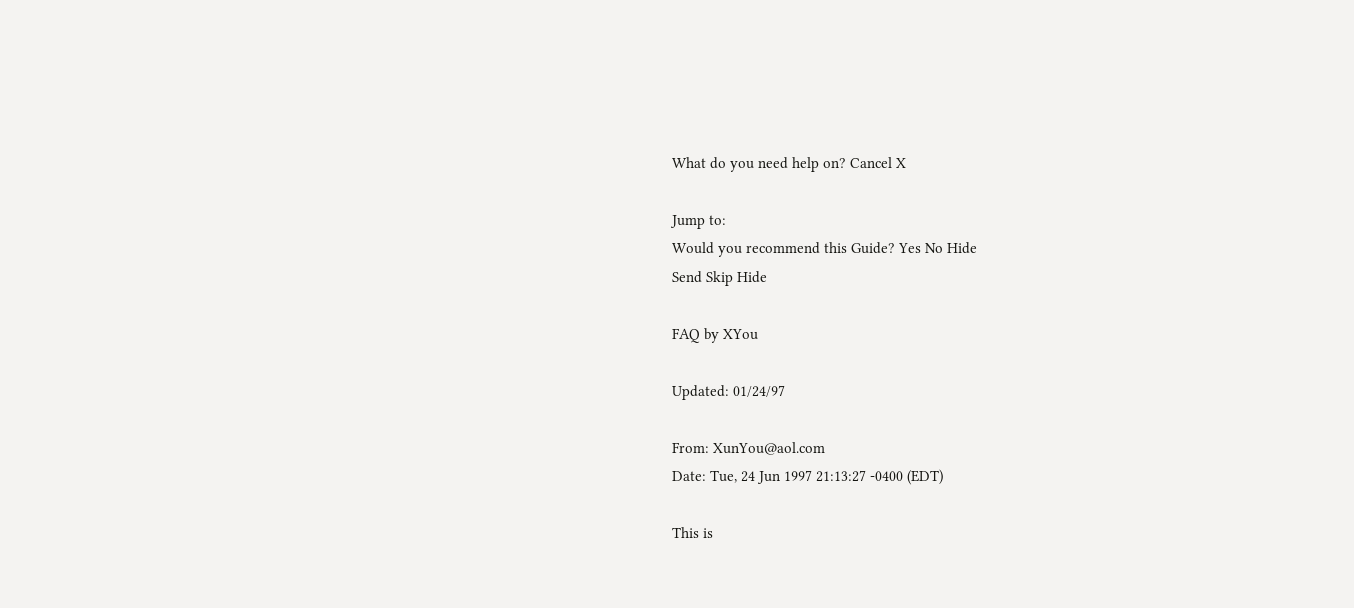What do you need help on? Cancel X

Jump to:
Would you recommend this Guide? Yes No Hide
Send Skip Hide

FAQ by XYou

Updated: 01/24/97

From: XunYou@aol.com
Date: Tue, 24 Jun 1997 21:13:27 -0400 (EDT)

This is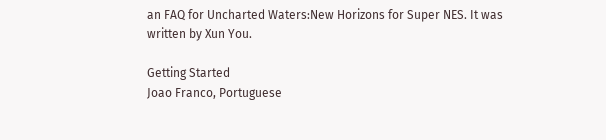an FAQ for Uncharted Waters:New Horizons for Super NES. It was
written by Xun You.

Getting Started
Joao Franco, Portuguese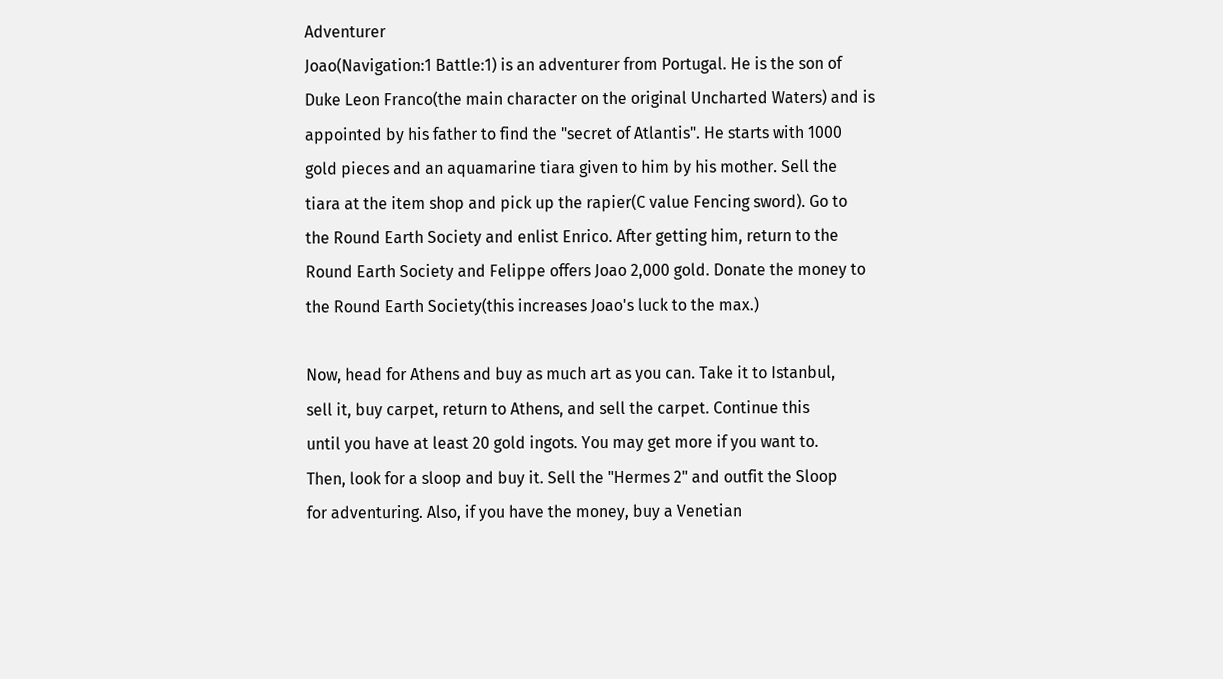Adventurer
Joao(Navigation:1 Battle:1) is an adventurer from Portugal. He is the son of
Duke Leon Franco(the main character on the original Uncharted Waters) and is
appointed by his father to find the "secret of Atlantis". He starts with 1000
gold pieces and an aquamarine tiara given to him by his mother. Sell the
tiara at the item shop and pick up the rapier(C value Fencing sword). Go to
the Round Earth Society and enlist Enrico. After getting him, return to the
Round Earth Society and Felippe offers Joao 2,000 gold. Donate the money to
the Round Earth Society(this increases Joao's luck to the max.)

Now, head for Athens and buy as much art as you can. Take it to Istanbul,
sell it, buy carpet, return to Athens, and sell the carpet. Continue this
until you have at least 20 gold ingots. You may get more if you want to.
Then, look for a sloop and buy it. Sell the "Hermes 2" and outfit the Sloop
for adventuring. Also, if you have the money, buy a Venetian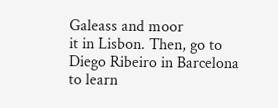Galeass and moor
it in Lisbon. Then, go to Diego Ribeiro in Barcelona to learn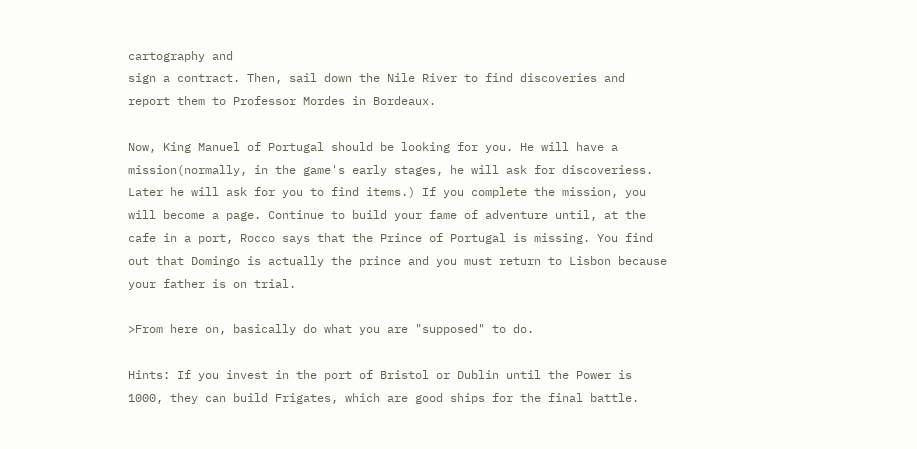cartography and
sign a contract. Then, sail down the Nile River to find discoveries and
report them to Professor Mordes in Bordeaux.

Now, King Manuel of Portugal should be looking for you. He will have a
mission(normally, in the game's early stages, he will ask for discoveriess.
Later he will ask for you to find items.) If you complete the mission, you
will become a page. Continue to build your fame of adventure until, at the
cafe in a port, Rocco says that the Prince of Portugal is missing. You find
out that Domingo is actually the prince and you must return to Lisbon because
your father is on trial.

>From here on, basically do what you are "supposed" to do.

Hints: If you invest in the port of Bristol or Dublin until the Power is
1000, they can build Frigates, which are good ships for the final battle.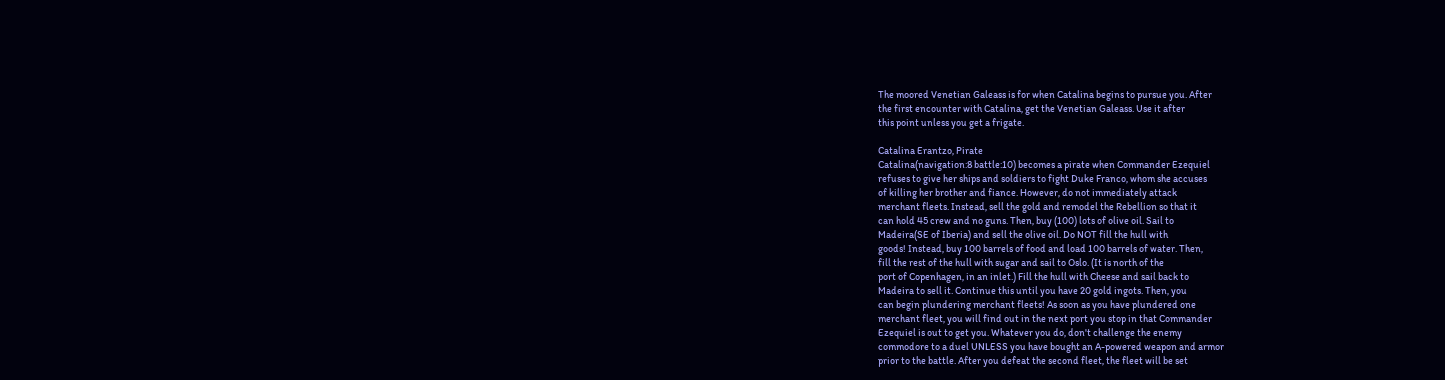The moored Venetian Galeass is for when Catalina begins to pursue you. After
the first encounter with Catalina, get the Venetian Galeass. Use it after
this point unless you get a frigate.

Catalina Erantzo, Pirate
Catalina(navigation:8 battle:10) becomes a pirate when Commander Ezequiel
refuses to give her ships and soldiers to fight Duke Franco, whom she accuses
of killing her brother and fiance. However, do not immediately attack
merchant fleets. Instead, sell the gold and remodel the Rebellion so that it
can hold 45 crew and no guns. Then, buy (100) lots of olive oil. Sail to
Madeira(SE of Iberia) and sell the olive oil. Do NOT fill the hull with
goods! Instead, buy 100 barrels of food and load 100 barrels of water. Then,
fill the rest of the hull with sugar and sail to Oslo. (It is north of the
port of Copenhagen, in an inlet.) Fill the hull with Cheese and sail back to
Madeira to sell it. Continue this until you have 20 gold ingots. Then, you
can begin plundering merchant fleets! As soon as you have plundered one
merchant fleet, you will find out in the next port you stop in that Commander
Ezequiel is out to get you. Whatever you do, don't challenge the enemy
commodore to a duel UNLESS you have bought an A-powered weapon and armor
prior to the battle. After you defeat the second fleet, the fleet will be set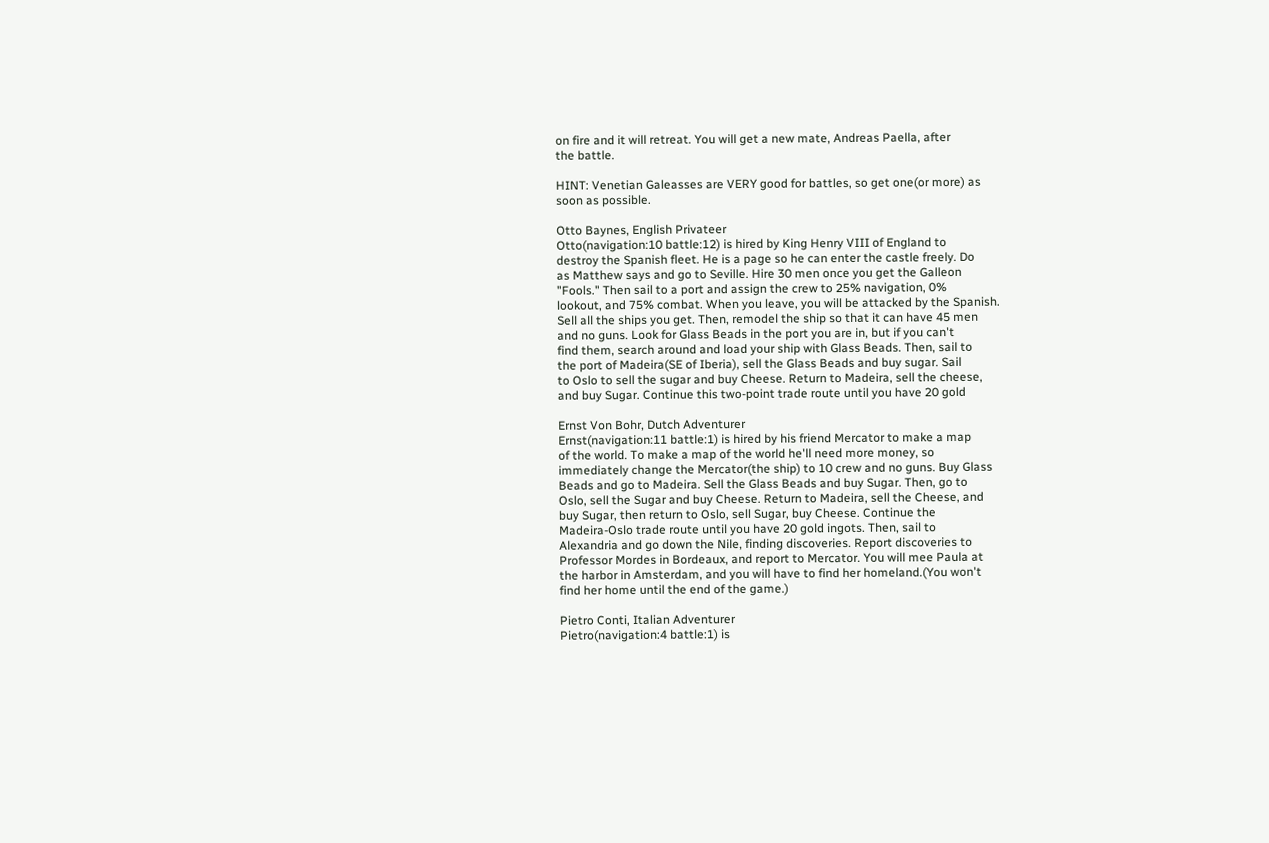on fire and it will retreat. You will get a new mate, Andreas Paella, after
the battle.

HINT: Venetian Galeasses are VERY good for battles, so get one(or more) as
soon as possible.

Otto Baynes, English Privateer
Otto(navigation:10 battle:12) is hired by King Henry VIII of England to
destroy the Spanish fleet. He is a page so he can enter the castle freely. Do
as Matthew says and go to Seville. Hire 30 men once you get the Galleon
"Fools." Then sail to a port and assign the crew to 25% navigation, 0%
lookout, and 75% combat. When you leave, you will be attacked by the Spanish.
Sell all the ships you get. Then, remodel the ship so that it can have 45 men
and no guns. Look for Glass Beads in the port you are in, but if you can't
find them, search around and load your ship with Glass Beads. Then, sail to
the port of Madeira(SE of Iberia), sell the Glass Beads and buy sugar. Sail
to Oslo to sell the sugar and buy Cheese. Return to Madeira, sell the cheese,
and buy Sugar. Continue this two-point trade route until you have 20 gold

Ernst Von Bohr, Dutch Adventurer
Ernst(navigation:11 battle:1) is hired by his friend Mercator to make a map
of the world. To make a map of the world he'll need more money, so
immediately change the Mercator(the ship) to 10 crew and no guns. Buy Glass
Beads and go to Madeira. Sell the Glass Beads and buy Sugar. Then, go to
Oslo, sell the Sugar and buy Cheese. Return to Madeira, sell the Cheese, and
buy Sugar, then return to Oslo, sell Sugar, buy Cheese. Continue the
Madeira-Oslo trade route until you have 20 gold ingots. Then, sail to
Alexandria and go down the Nile, finding discoveries. Report discoveries to
Professor Mordes in Bordeaux, and report to Mercator. You will mee Paula at
the harbor in Amsterdam, and you will have to find her homeland.(You won't
find her home until the end of the game.)

Pietro Conti, Italian Adventurer
Pietro(navigation:4 battle:1) is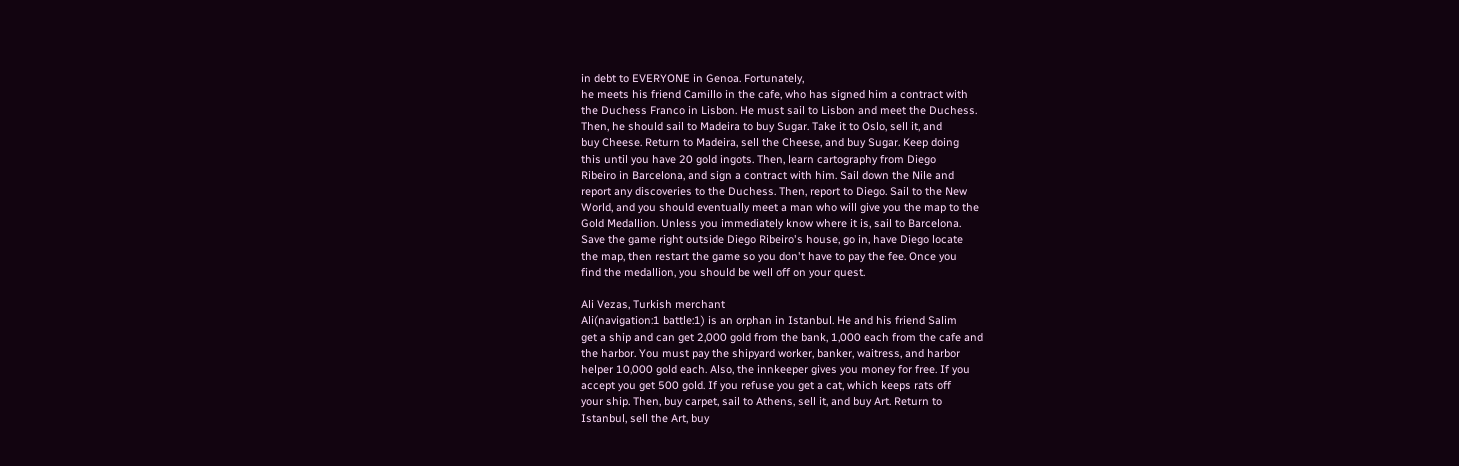in debt to EVERYONE in Genoa. Fortunately,
he meets his friend Camillo in the cafe, who has signed him a contract with
the Duchess Franco in Lisbon. He must sail to Lisbon and meet the Duchess.
Then, he should sail to Madeira to buy Sugar. Take it to Oslo, sell it, and
buy Cheese. Return to Madeira, sell the Cheese, and buy Sugar. Keep doing
this until you have 20 gold ingots. Then, learn cartography from Diego
Ribeiro in Barcelona, and sign a contract with him. Sail down the Nile and
report any discoveries to the Duchess. Then, report to Diego. Sail to the New
World, and you should eventually meet a man who will give you the map to the
Gold Medallion. Unless you immediately know where it is, sail to Barcelona.
Save the game right outside Diego Ribeiro's house, go in, have Diego locate
the map, then restart the game so you don't have to pay the fee. Once you
find the medallion, you should be well off on your quest.

Ali Vezas, Turkish merchant
Ali(navigation:1 battle:1) is an orphan in Istanbul. He and his friend Salim
get a ship and can get 2,000 gold from the bank, 1,000 each from the cafe and
the harbor. You must pay the shipyard worker, banker, waitress, and harbor
helper 10,000 gold each. Also, the innkeeper gives you money for free. If you
accept you get 500 gold. If you refuse you get a cat, which keeps rats off
your ship. Then, buy carpet, sail to Athens, sell it, and buy Art. Return to
Istanbul, sell the Art, buy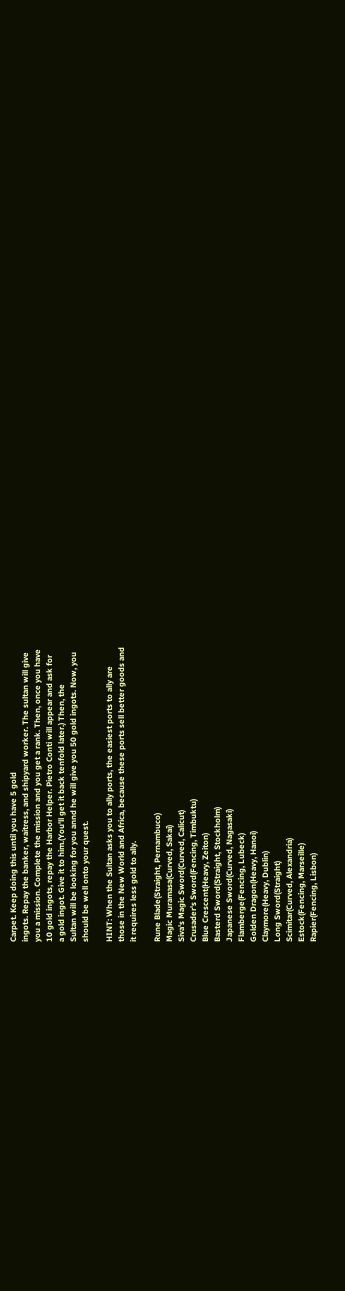Carpet. Keep doing this until you have 5 gold
ingots. Repay the banker, waitress, and shipyard worker. The sultan will give
you a mission. Complete the mission and you get a rank. Then, once you have
10 gold ingots, repay the Harbor Helper. Pietro Conti will appear and ask for
a gold ingot. Give it to him.(You'll get it back tenfold later.) Then, the
Sultan will be looking for you annd he will give you 50 gold ingots. Now, you
should be well onto your quest.

HINT: When the Sultan asks you to ally ports, the easiest ports to ally are
those in the New World and Africa, because these ports sell better goods and
it requires less gold to ally.

Rune Blade(Straight, Pernambuco)
Magic Muramasa(Curved, Sakai)
Siva's Magic Sword(Curved, Calicut)
Crusader's Sword(Fencing, Timbuktu)
Blue Crescent(Heavy, Zeiton)
Basterd Sword(Straight, Stockholm)
Japanese Sword(Curved, Nagasaki)
Flamberge(Fencing, Lubeck)
Golden Dragon(Heavy, Hanoi)
Claymore(Heavy, Dublin)
Long Sword(Straight)
Scimitar(Curved, Alexandria)
Estock(Fencing, Marseille)
Rapier(Fencing, Lisbon)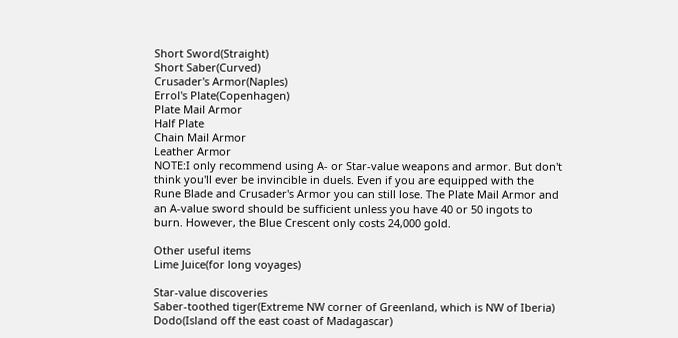Short Sword(Straight)
Short Saber(Curved)
Crusader's Armor(Naples)
Errol's Plate(Copenhagen)
Plate Mail Armor
Half Plate
Chain Mail Armor
Leather Armor
NOTE:I only recommend using A- or Star-value weapons and armor. But don't
think you'll ever be invincible in duels. Even if you are equipped with the
Rune Blade and Crusader's Armor you can still lose. The Plate Mail Armor and
an A-value sword should be sufficient unless you have 40 or 50 ingots to
burn. However, the Blue Crescent only costs 24,000 gold.

Other useful items
Lime Juice(for long voyages)

Star-value discoveries
Saber-toothed tiger(Extreme NW corner of Greenland, which is NW of Iberia)
Dodo(Island off the east coast of Madagascar)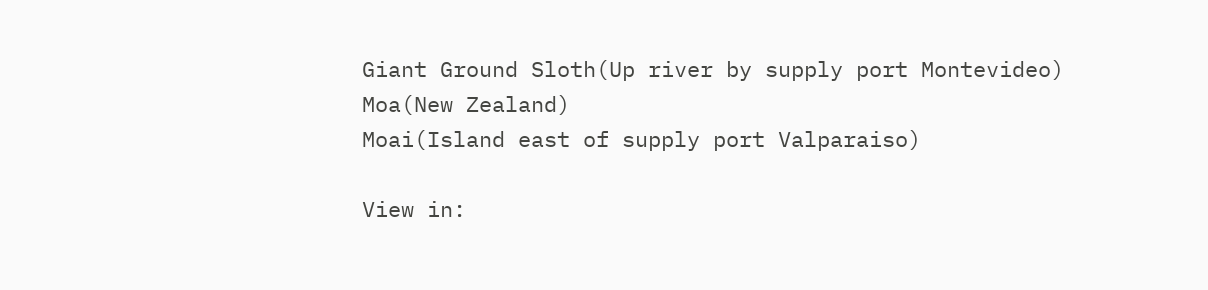Giant Ground Sloth(Up river by supply port Montevideo)
Moa(New Zealand)
Moai(Island east of supply port Valparaiso)

View in: